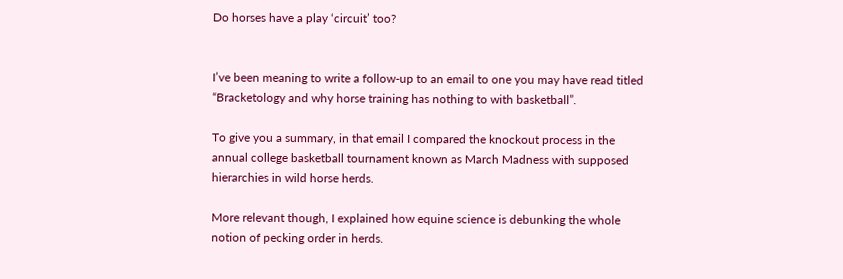Do horses have a play ‘circuit’ too?


I’ve been meaning to write a follow-up to an email to one you may have read titled “Bracketology and why horse training has nothing to with basketball”.

To give you a summary, in that email I compared the knockout process in the annual college basketball tournament known as March Madness with supposed hierarchies in wild horse herds.

More relevant though, I explained how equine science is debunking the whole notion of pecking order in herds.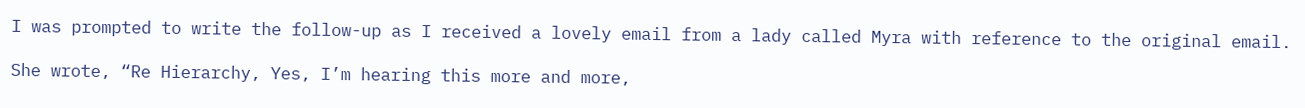I was prompted to write the follow-up as I received a lovely email from a lady called Myra with reference to the original email.

She wrote, “Re Hierarchy, Yes, I’m hearing this more and more,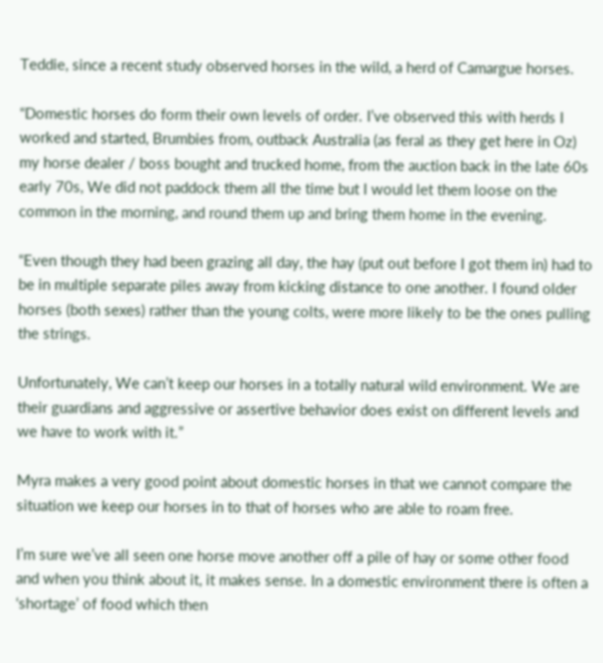Teddie, since a recent study observed horses in the wild, a herd of Camargue horses.

“Domestic horses do form their own levels of order. I’ve observed this with herds I worked and started, Brumbies from, outback Australia (as feral as they get here in Oz) my horse dealer / boss bought and trucked home, from the auction back in the late 60s early 70s, We did not paddock them all the time but I would let them loose on the common in the morning, and round them up and bring them home in the evening.

“Even though they had been grazing all day, the hay (put out before I got them in) had to be in multiple separate piles away from kicking distance to one another. I found older horses (both sexes) rather than the young colts, were more likely to be the ones pulling the strings.

Unfortunately, We can’t keep our horses in a totally natural wild environment. We are their guardians and aggressive or assertive behavior does exist on different levels and we have to work with it.”

Myra makes a very good point about domestic horses in that we cannot compare the situation we keep our horses in to that of horses who are able to roam free.

I’m sure we’ve all seen one horse move another off a pile of hay or some other food and when you think about it, it makes sense. In a domestic environment there is often a ‘shortage’ of food which then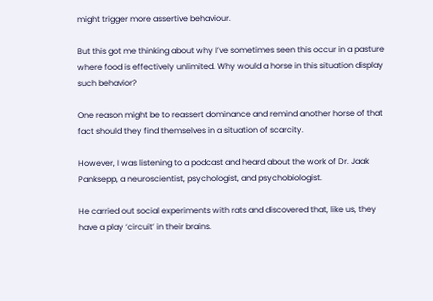might trigger more assertive behaviour.

But this got me thinking about why I’ve sometimes seen this occur in a pasture where food is effectively unlimited. Why would a horse in this situation display such behavior?

One reason might be to reassert dominance and remind another horse of that fact should they find themselves in a situation of scarcity.

However, I was listening to a podcast and heard about the work of Dr. Jaak Panksepp, a neuroscientist, psychologist, and psychobiologist.

He carried out social experiments with rats and discovered that, like us, they have a play ‘circuit’ in their brains.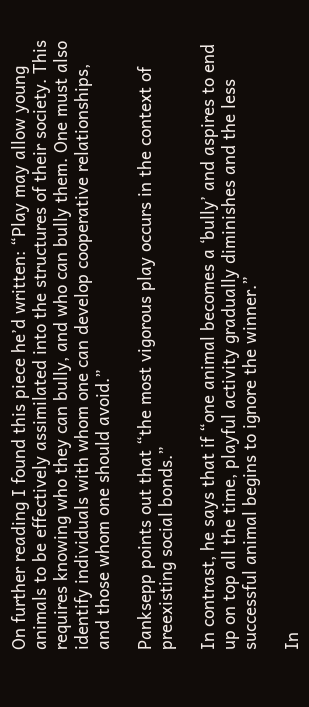On further reading I found this piece he’d written: “Play may allow young animals to be effectively assimilated into the structures of their society. This requires knowing who they can bully, and who can bully them. One must also identify individuals with whom one can develop cooperative relationships, and those whom one should avoid.”

Panksepp points out that “the most vigorous play occurs in the context of preexisting social bonds.”

In contrast, he says that if “one animal becomes a ‘bully’ and aspires to end up on top all the time, playful activity gradually diminishes and the less successful animal begins to ignore the winner.”

In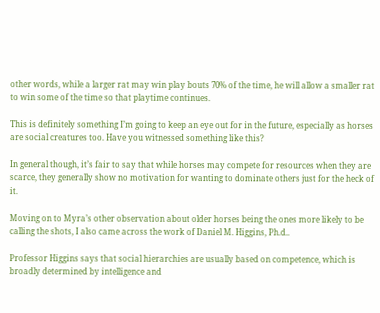other words, while a larger rat may win play bouts 70% of the time, he will allow a smaller rat to win some of the time so that playtime continues.

This is definitely something I’m going to keep an eye out for in the future, especially as horses are social creatures too. Have you witnessed something like this?

In general though, it’s fair to say that while horses may compete for resources when they are scarce, they generally show no motivation for wanting to dominate others just for the heck of it.

Moving on to Myra’s other observation about older horses being the ones more likely to be calling the shots, I also came across the work of Daniel M. Higgins, Ph.d..

Professor Higgins says that social hierarchies are usually based on competence, which is broadly determined by intelligence and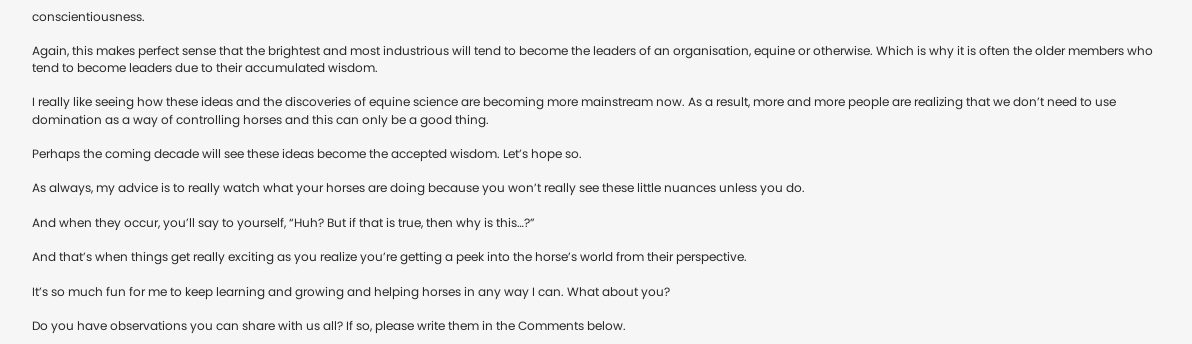conscientiousness.

Again, this makes perfect sense that the brightest and most industrious will tend to become the leaders of an organisation, equine or otherwise. Which is why it is often the older members who tend to become leaders due to their accumulated wisdom.

I really like seeing how these ideas and the discoveries of equine science are becoming more mainstream now. As a result, more and more people are realizing that we don’t need to use domination as a way of controlling horses and this can only be a good thing.

Perhaps the coming decade will see these ideas become the accepted wisdom. Let’s hope so.

As always, my advice is to really watch what your horses are doing because you won’t really see these little nuances unless you do.

And when they occur, you’ll say to yourself, “Huh? But if that is true, then why is this…?”

And that’s when things get really exciting as you realize you’re getting a peek into the horse’s world from their perspective.

It’s so much fun for me to keep learning and growing and helping horses in any way I can. What about you?

Do you have observations you can share with us all? If so, please write them in the Comments below.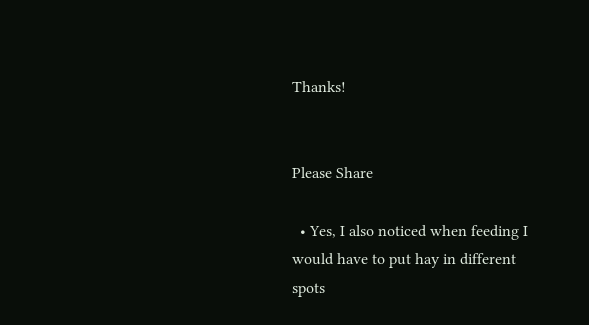Thanks!


Please Share

  • Yes, I also noticed when feeding I would have to put hay in different spots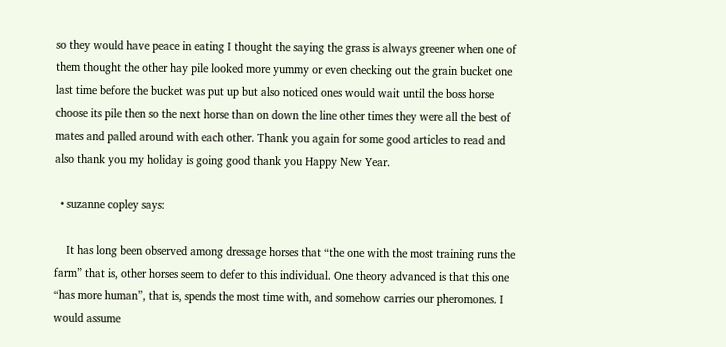so they would have peace in eating I thought the saying the grass is always greener when one of them thought the other hay pile looked more yummy or even checking out the grain bucket one last time before the bucket was put up but also noticed ones would wait until the boss horse choose its pile then so the next horse than on down the line other times they were all the best of mates and palled around with each other. Thank you again for some good articles to read and also thank you my holiday is going good thank you Happy New Year.

  • suzanne copley says:

    It has long been observed among dressage horses that “the one with the most training runs the farm” that is, other horses seem to defer to this individual. One theory advanced is that this one “has more human”, that is, spends the most time with, and somehow carries our pheromones. I would assume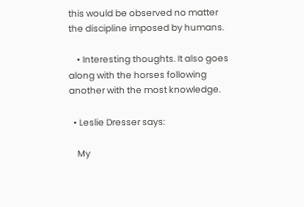this would be observed no matter the discipline imposed by humans.

    • Interesting thoughts. It also goes along with the horses following another with the most knowledge.

  • Leslie Dresser says:

    My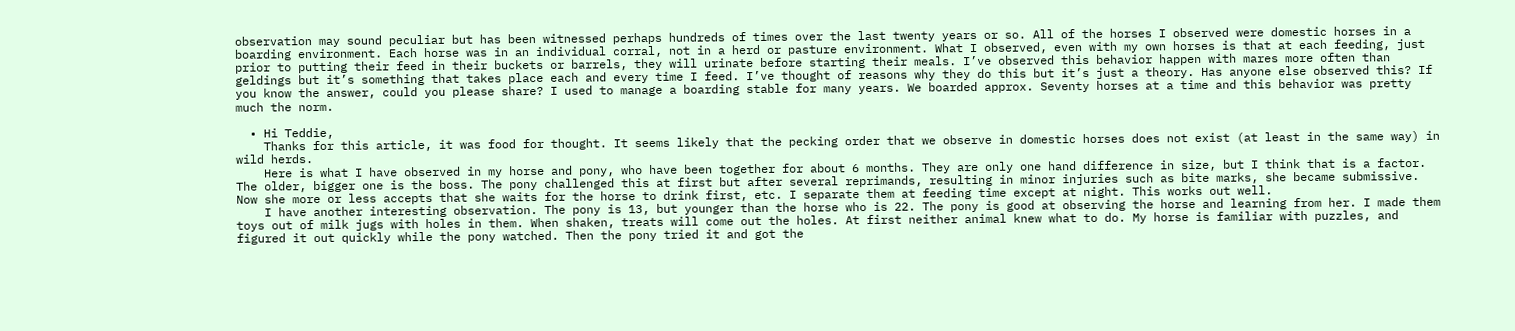observation may sound peculiar but has been witnessed perhaps hundreds of times over the last twenty years or so. All of the horses I observed were domestic horses in a boarding environment. Each horse was in an individual corral, not in a herd or pasture environment. What I observed, even with my own horses is that at each feeding, just prior to putting their feed in their buckets or barrels, they will urinate before starting their meals. I’ve observed this behavior happen with mares more often than geldings but it’s something that takes place each and every time I feed. I’ve thought of reasons why they do this but it’s just a theory. Has anyone else observed this? If you know the answer, could you please share? I used to manage a boarding stable for many years. We boarded approx. Seventy horses at a time and this behavior was pretty much the norm.

  • Hi Teddie,
    Thanks for this article, it was food for thought. It seems likely that the pecking order that we observe in domestic horses does not exist (at least in the same way) in wild herds.
    Here is what I have observed in my horse and pony, who have been together for about 6 months. They are only one hand difference in size, but I think that is a factor. The older, bigger one is the boss. The pony challenged this at first but after several reprimands, resulting in minor injuries such as bite marks, she became submissive. Now she more or less accepts that she waits for the horse to drink first, etc. I separate them at feeding time except at night. This works out well.
    I have another interesting observation. The pony is 13, but younger than the horse who is 22. The pony is good at observing the horse and learning from her. I made them toys out of milk jugs with holes in them. When shaken, treats will come out the holes. At first neither animal knew what to do. My horse is familiar with puzzles, and figured it out quickly while the pony watched. Then the pony tried it and got the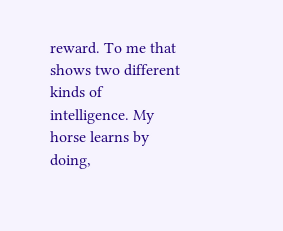reward. To me that shows two different kinds of intelligence. My horse learns by doing,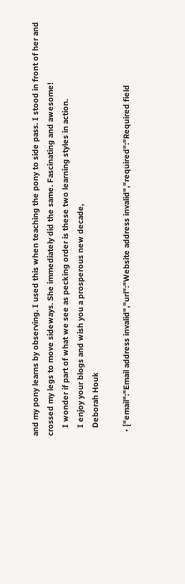and my pony learns by observing. I used this when teaching the pony to side pass. I stood in front of her and crossed my legs to move sideways. She immediately did the same. Fascinating and awesome!
    I wonder if part of what we see as pecking order is these two learning styles in action.
    I enjoy your blogs and wish you a prosperous new decade,
    Deborah Houk

  • {"email":"Email address invalid","url":"Website address invalid","required":"Required field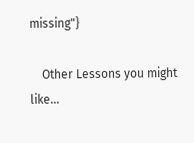missing"}

    Other Lessons you might like...